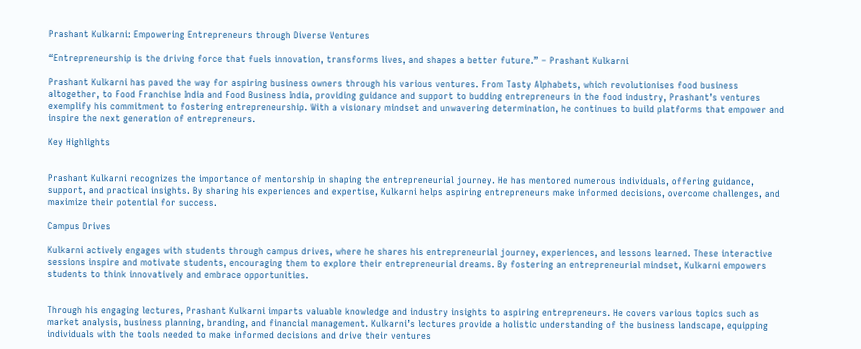Prashant Kulkarni: Empowering Entrepreneurs through Diverse Ventures

“Entrepreneurship is the driving force that fuels innovation, transforms lives, and shapes a better future.” – Prashant Kulkarni

Prashant Kulkarni has paved the way for aspiring business owners through his various ventures. From Tasty Alphabets, which revolutionises food business altogether, to Food Franchise India and Food Business India, providing guidance and support to budding entrepreneurs in the food industry, Prashant’s ventures exemplify his commitment to fostering entrepreneurship. With a visionary mindset and unwavering determination, he continues to build platforms that empower and inspire the next generation of entrepreneurs.

Key Highlights


Prashant Kulkarni recognizes the importance of mentorship in shaping the entrepreneurial journey. He has mentored numerous individuals, offering guidance, support, and practical insights. By sharing his experiences and expertise, Kulkarni helps aspiring entrepreneurs make informed decisions, overcome challenges, and maximize their potential for success.

Campus Drives

Kulkarni actively engages with students through campus drives, where he shares his entrepreneurial journey, experiences, and lessons learned. These interactive sessions inspire and motivate students, encouraging them to explore their entrepreneurial dreams. By fostering an entrepreneurial mindset, Kulkarni empowers students to think innovatively and embrace opportunities.


Through his engaging lectures, Prashant Kulkarni imparts valuable knowledge and industry insights to aspiring entrepreneurs. He covers various topics such as market analysis, business planning, branding, and financial management. Kulkarni’s lectures provide a holistic understanding of the business landscape, equipping individuals with the tools needed to make informed decisions and drive their ventures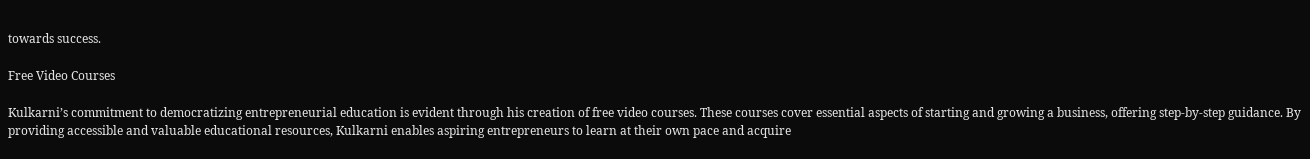towards success.

Free Video Courses

Kulkarni’s commitment to democratizing entrepreneurial education is evident through his creation of free video courses. These courses cover essential aspects of starting and growing a business, offering step-by-step guidance. By providing accessible and valuable educational resources, Kulkarni enables aspiring entrepreneurs to learn at their own pace and acquire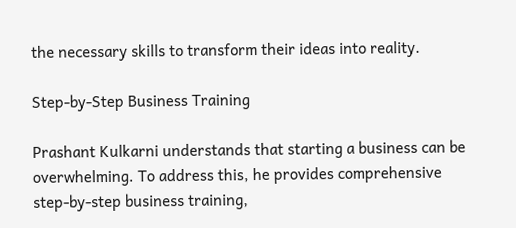the necessary skills to transform their ideas into reality.

Step-by-Step Business Training

Prashant Kulkarni understands that starting a business can be overwhelming. To address this, he provides comprehensive step-by-step business training,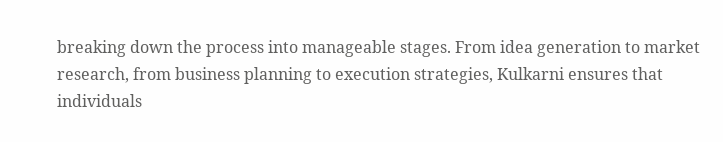breaking down the process into manageable stages. From idea generation to market research, from business planning to execution strategies, Kulkarni ensures that individuals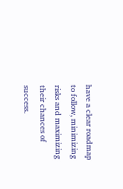have a clear roadmap to follow, minimizing risks and maximizing their chances of success.